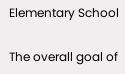Elementary School

The overall goal of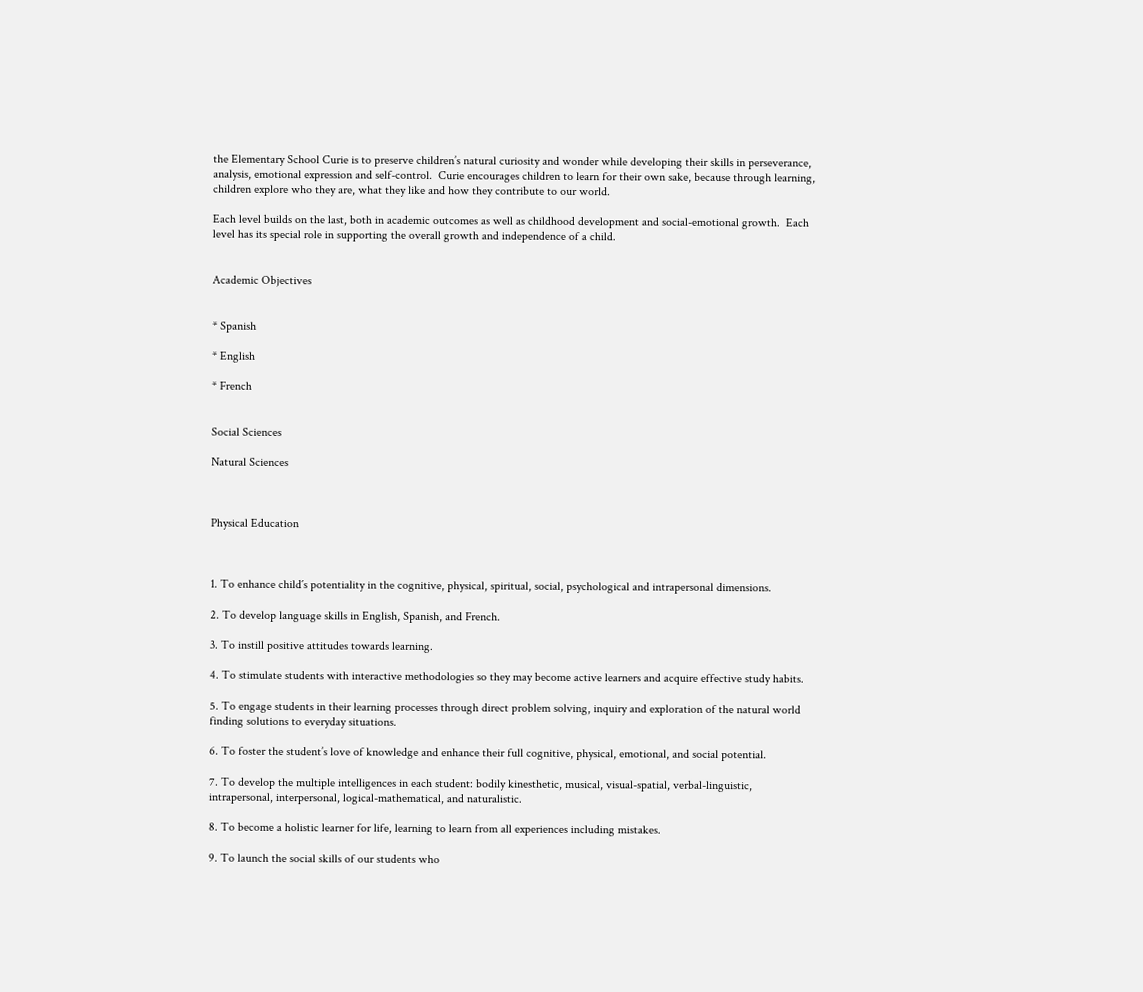the Elementary School Curie is to preserve children’s natural curiosity and wonder while developing their skills in perseverance, analysis, emotional expression and self-control.  Curie encourages children to learn for their own sake, because through learning, children explore who they are, what they like and how they contribute to our world.

Each level builds on the last, both in academic outcomes as well as childhood development and social-emotional growth.  Each level has its special role in supporting the overall growth and independence of a child.


Academic Objectives


* Spanish

* English

* French


Social Sciences

Natural Sciences



Physical Education



1. To enhance child´s potentiality in the cognitive, physical, spiritual, social, psychological and intrapersonal dimensions.

2. To develop language skills in English, Spanish, and French.

3. To instill positive attitudes towards learning.

4. To stimulate students with interactive methodologies so they may become active learners and acquire effective study habits.

5. To engage students in their learning processes through direct problem solving, inquiry and exploration of the natural world finding solutions to everyday situations.

6. To foster the student’s love of knowledge and enhance their full cognitive, physical, emotional, and social potential.

7. To develop the multiple intelligences in each student: bodily kinesthetic, musical, visual-spatial, verbal-linguistic, intrapersonal, interpersonal, logical-mathematical, and naturalistic.

8. To become a holistic learner for life, learning to learn from all experiences including mistakes.

9. To launch the social skills of our students who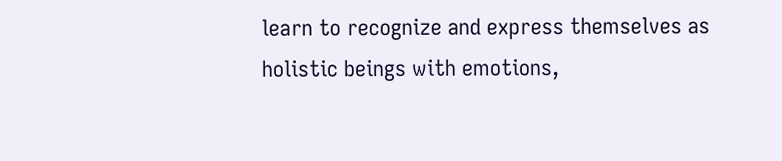learn to recognize and express themselves as holistic beings with emotions,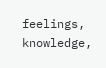feelings, knowledge,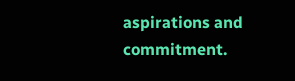aspirations and commitment.